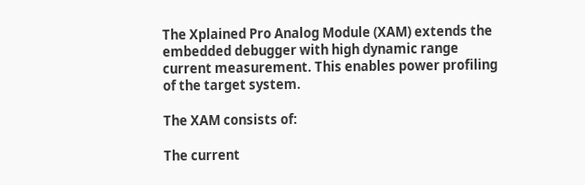The Xplained Pro Analog Module (XAM) extends the embedded debugger with high dynamic range current measurement. This enables power profiling of the target system.

The XAM consists of:

The current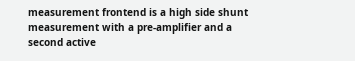measurement frontend is a high side shunt measurement with a pre-amplifier and a second active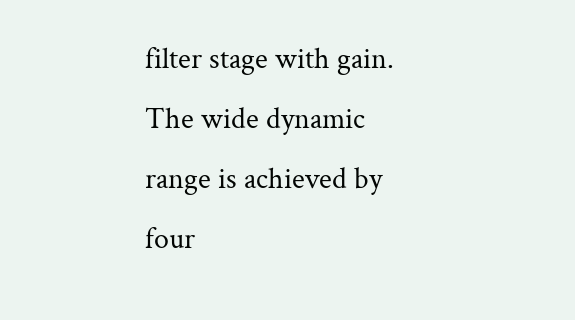filter stage with gain. The wide dynamic range is achieved by four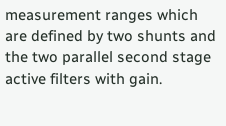measurement ranges which are defined by two shunts and the two parallel second stage active filters with gain.